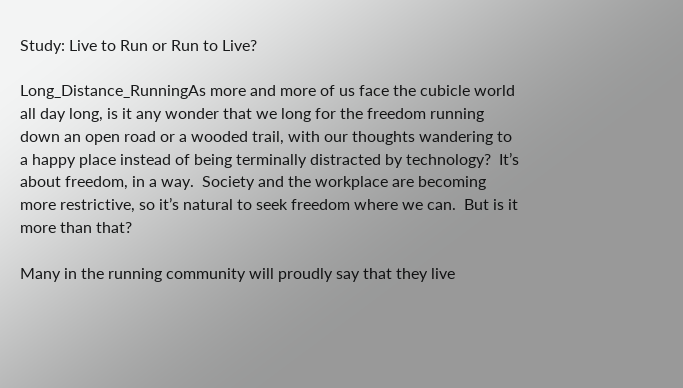Study: Live to Run or Run to Live?

Long_Distance_RunningAs more and more of us face the cubicle world all day long, is it any wonder that we long for the freedom running down an open road or a wooded trail, with our thoughts wandering to a happy place instead of being terminally distracted by technology?  It’s about freedom, in a way.  Society and the workplace are becoming more restrictive, so it’s natural to seek freedom where we can.  But is it more than that?

Many in the running community will proudly say that they live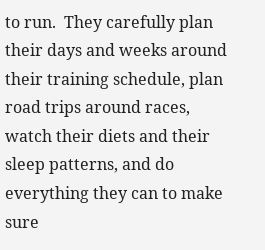to run.  They carefully plan their days and weeks around their training schedule, plan road trips around races, watch their diets and their sleep patterns, and do everything they can to make sure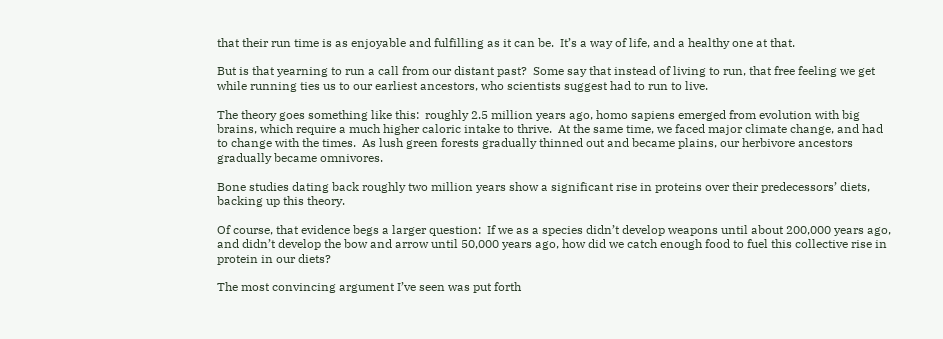that their run time is as enjoyable and fulfilling as it can be.  It’s a way of life, and a healthy one at that.

But is that yearning to run a call from our distant past?  Some say that instead of living to run, that free feeling we get while running ties us to our earliest ancestors, who scientists suggest had to run to live.

The theory goes something like this:  roughly 2.5 million years ago, homo sapiens emerged from evolution with big brains, which require a much higher caloric intake to thrive.  At the same time, we faced major climate change, and had to change with the times.  As lush green forests gradually thinned out and became plains, our herbivore ancestors gradually became omnivores.

Bone studies dating back roughly two million years show a significant rise in proteins over their predecessors’ diets, backing up this theory.

Of course, that evidence begs a larger question:  If we as a species didn’t develop weapons until about 200,000 years ago, and didn’t develop the bow and arrow until 50,000 years ago, how did we catch enough food to fuel this collective rise in protein in our diets?

The most convincing argument I’ve seen was put forth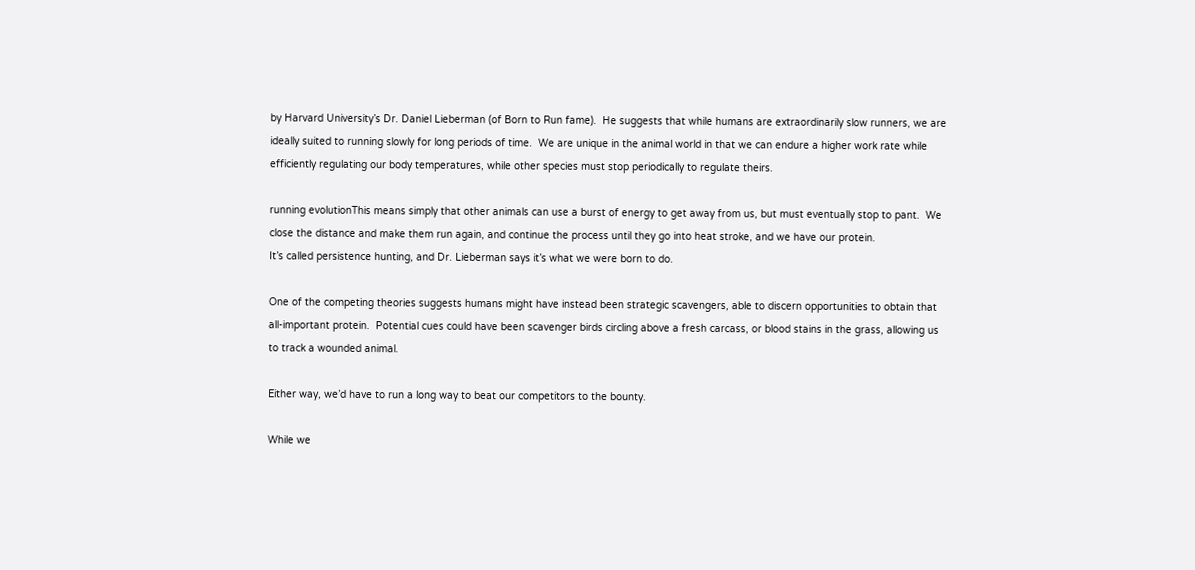by Harvard University’s Dr. Daniel Lieberman (of Born to Run fame).  He suggests that while humans are extraordinarily slow runners, we are ideally suited to running slowly for long periods of time.  We are unique in the animal world in that we can endure a higher work rate while efficiently regulating our body temperatures, while other species must stop periodically to regulate theirs.

running evolutionThis means simply that other animals can use a burst of energy to get away from us, but must eventually stop to pant.  We close the distance and make them run again, and continue the process until they go into heat stroke, and we have our protein.
It’s called persistence hunting, and Dr. Lieberman says it’s what we were born to do.

One of the competing theories suggests humans might have instead been strategic scavengers, able to discern opportunities to obtain that all-important protein.  Potential cues could have been scavenger birds circling above a fresh carcass, or blood stains in the grass, allowing us to track a wounded animal.

Either way, we’d have to run a long way to beat our competitors to the bounty.

While we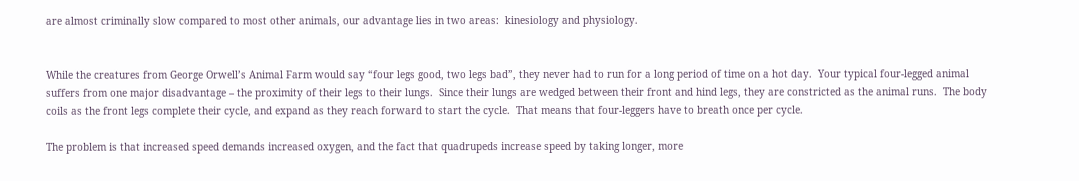are almost criminally slow compared to most other animals, our advantage lies in two areas:  kinesiology and physiology.


While the creatures from George Orwell’s Animal Farm would say “four legs good, two legs bad”, they never had to run for a long period of time on a hot day.  Your typical four-legged animal suffers from one major disadvantage – the proximity of their legs to their lungs.  Since their lungs are wedged between their front and hind legs, they are constricted as the animal runs.  The body coils as the front legs complete their cycle, and expand as they reach forward to start the cycle.  That means that four-leggers have to breath once per cycle.

The problem is that increased speed demands increased oxygen, and the fact that quadrupeds increase speed by taking longer, more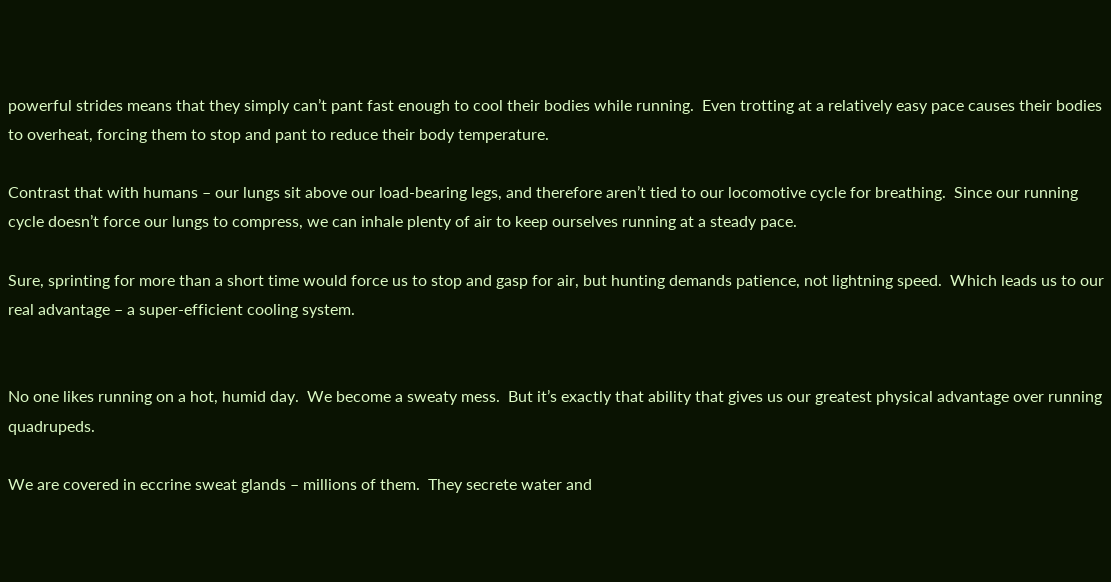powerful strides means that they simply can’t pant fast enough to cool their bodies while running.  Even trotting at a relatively easy pace causes their bodies to overheat, forcing them to stop and pant to reduce their body temperature.

Contrast that with humans – our lungs sit above our load-bearing legs, and therefore aren’t tied to our locomotive cycle for breathing.  Since our running cycle doesn’t force our lungs to compress, we can inhale plenty of air to keep ourselves running at a steady pace.

Sure, sprinting for more than a short time would force us to stop and gasp for air, but hunting demands patience, not lightning speed.  Which leads us to our real advantage – a super-efficient cooling system.


No one likes running on a hot, humid day.  We become a sweaty mess.  But it’s exactly that ability that gives us our greatest physical advantage over running quadrupeds.

We are covered in eccrine sweat glands – millions of them.  They secrete water and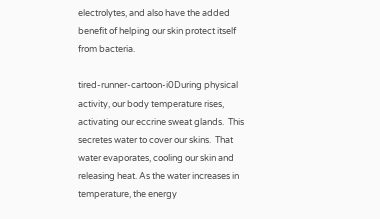electrolytes, and also have the added benefit of helping our skin protect itself from bacteria.

tired-runner-cartoon-i0During physical activity, our body temperature rises, activating our eccrine sweat glands.  This secretes water to cover our skins.  That water evaporates, cooling our skin and releasing heat. As the water increases in temperature, the energy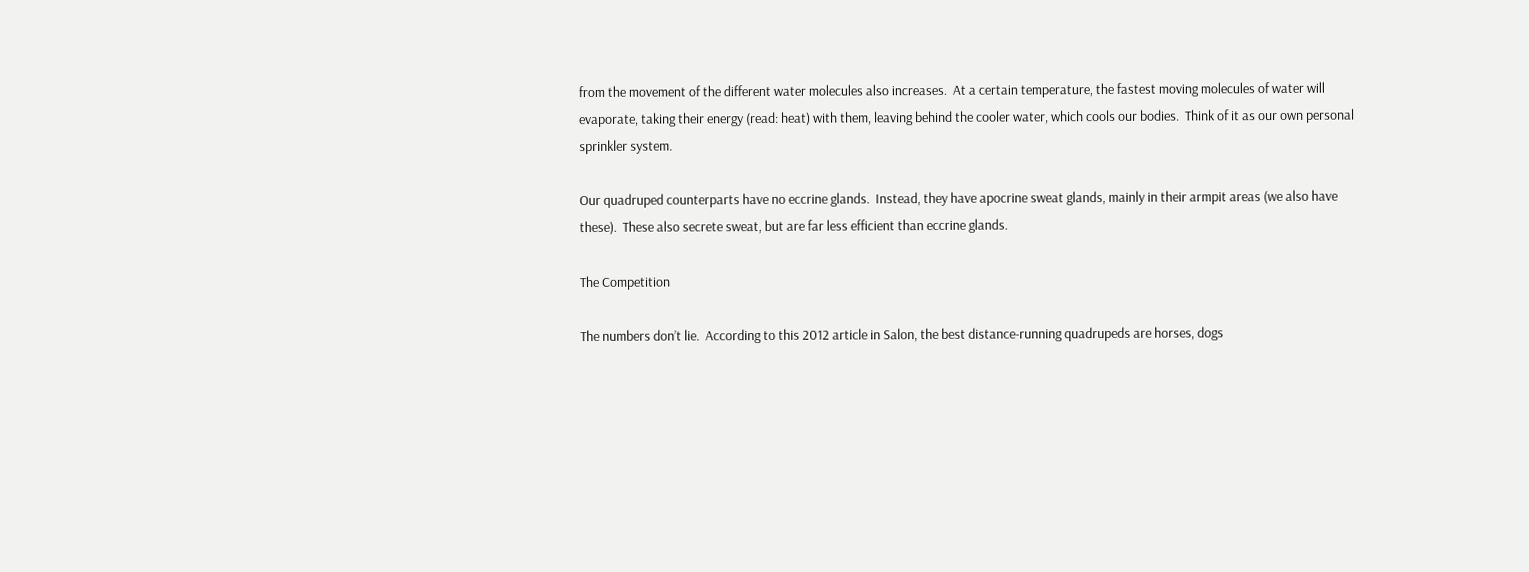from the movement of the different water molecules also increases.  At a certain temperature, the fastest moving molecules of water will evaporate, taking their energy (read: heat) with them, leaving behind the cooler water, which cools our bodies.  Think of it as our own personal sprinkler system.

Our quadruped counterparts have no eccrine glands.  Instead, they have apocrine sweat glands, mainly in their armpit areas (we also have these).  These also secrete sweat, but are far less efficient than eccrine glands.

The Competition

The numbers don’t lie.  According to this 2012 article in Salon, the best distance-running quadrupeds are horses, dogs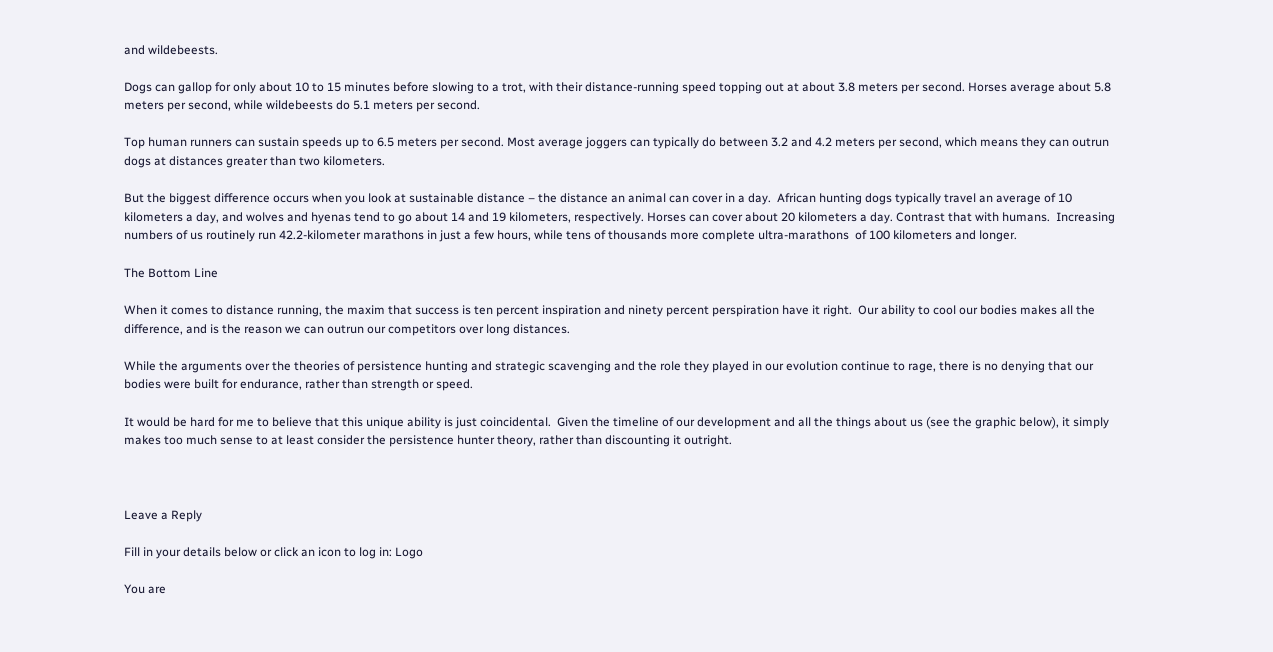and wildebeests.

Dogs can gallop for only about 10 to 15 minutes before slowing to a trot, with their distance-running speed topping out at about 3.8 meters per second. Horses average about 5.8 meters per second, while wildebeests do 5.1 meters per second.

Top human runners can sustain speeds up to 6.5 meters per second. Most average joggers can typically do between 3.2 and 4.2 meters per second, which means they can outrun dogs at distances greater than two kilometers.

But the biggest difference occurs when you look at sustainable distance – the distance an animal can cover in a day.  African hunting dogs typically travel an average of 10 kilometers a day, and wolves and hyenas tend to go about 14 and 19 kilometers, respectively. Horses can cover about 20 kilometers a day. Contrast that with humans.  Increasing numbers of us routinely run 42.2-kilometer marathons in just a few hours, while tens of thousands more complete ultra-marathons  of 100 kilometers and longer.

The Bottom Line

When it comes to distance running, the maxim that success is ten percent inspiration and ninety percent perspiration have it right.  Our ability to cool our bodies makes all the difference, and is the reason we can outrun our competitors over long distances.

While the arguments over the theories of persistence hunting and strategic scavenging and the role they played in our evolution continue to rage, there is no denying that our bodies were built for endurance, rather than strength or speed.

It would be hard for me to believe that this unique ability is just coincidental.  Given the timeline of our development and all the things about us (see the graphic below), it simply makes too much sense to at least consider the persistence hunter theory, rather than discounting it outright.



Leave a Reply

Fill in your details below or click an icon to log in: Logo

You are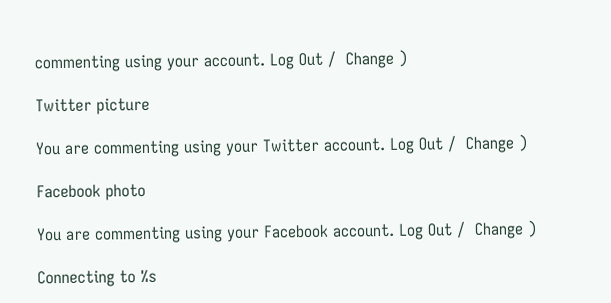commenting using your account. Log Out /  Change )

Twitter picture

You are commenting using your Twitter account. Log Out /  Change )

Facebook photo

You are commenting using your Facebook account. Log Out /  Change )

Connecting to %s